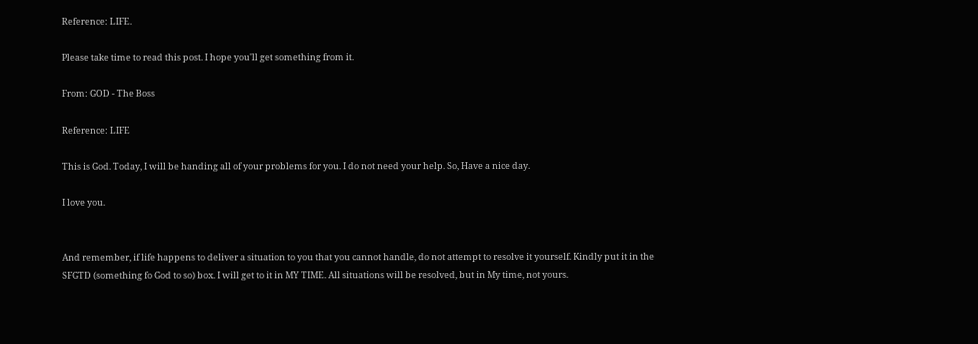Reference: LIFE.

Please take time to read this post. I hope you'll get something from it.

From: GOD - The Boss

Reference: LIFE

This is God. Today, I will be handing all of your problems for you. I do not need your help. So, Have a nice day.

I love you.


And remember, if life happens to deliver a situation to you that you cannot handle, do not attempt to resolve it yourself. Kindly put it in the SFGTD (something fo God to so) box. I will get to it in MY TIME. All situations will be resolved, but in My time, not yours.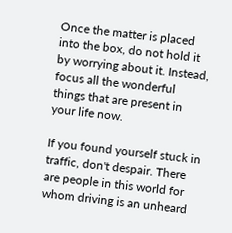Once the matter is placed into the box, do not hold it by worrying about it. Instead, focus all the wonderful things that are present in your life now.

If you found yourself stuck in traffic, don't despair. There are people in this world for whom driving is an unheard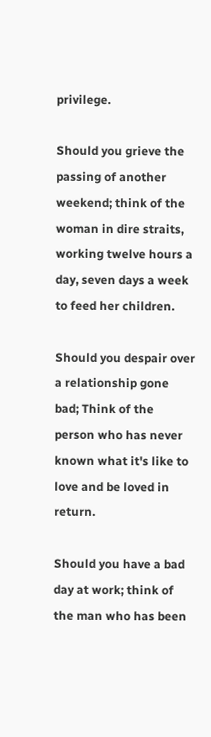privilege.

Should you grieve the passing of another weekend; think of the woman in dire straits, working twelve hours a day, seven days a week to feed her children.

Should you despair over a relationship gone bad; Think of the person who has never known what it's like to love and be loved in return.

Should you have a bad day at work; think of the man who has been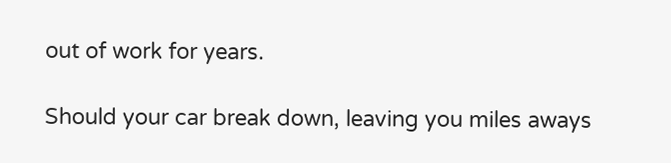out of work for years.

Should your car break down, leaving you miles aways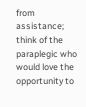from assistance; think of the paraplegic who would love the opportunity to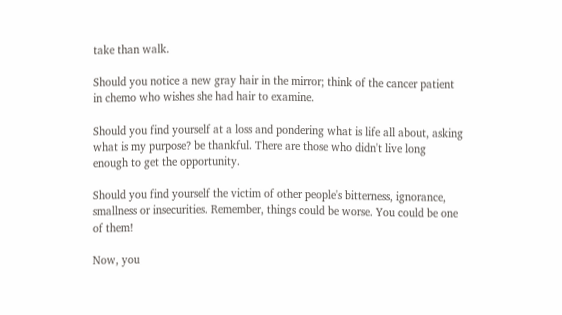take than walk.

Should you notice a new gray hair in the mirror; think of the cancer patient in chemo who wishes she had hair to examine.

Should you find yourself at a loss and pondering what is life all about, asking what is my purpose? be thankful. There are those who didn't live long enough to get the opportunity.

Should you find yourself the victim of other people's bitterness, ignorance, smallness or insecurities. Remember, things could be worse. You could be one of them!

Now, you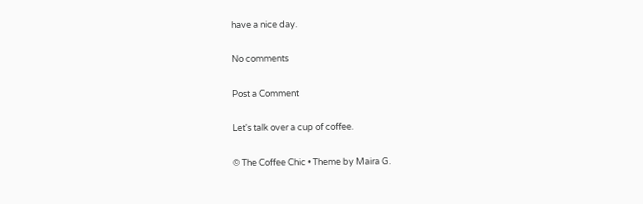have a nice day.

No comments

Post a Comment

Let's talk over a cup of coffee.

© The Coffee Chic • Theme by Maira G.